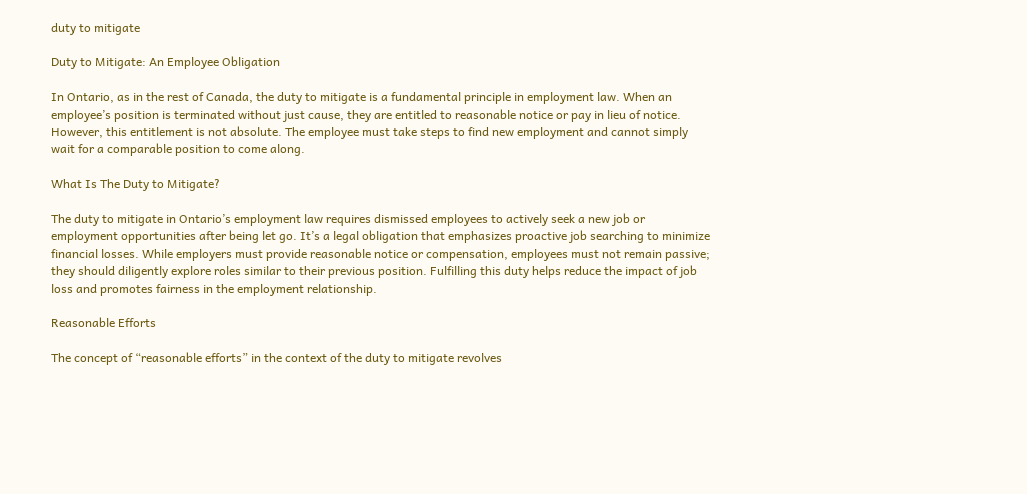duty to mitigate

Duty to Mitigate: An Employee Obligation

In Ontario, as in the rest of Canada, the duty to mitigate is a fundamental principle in employment law. When an employee’s position is terminated without just cause, they are entitled to reasonable notice or pay in lieu of notice. However, this entitlement is not absolute. The employee must take steps to find new employment and cannot simply wait for a comparable position to come along.

What Is The Duty to Mitigate?

The duty to mitigate in Ontario’s employment law requires dismissed employees to actively seek a new job or employment opportunities after being let go. It’s a legal obligation that emphasizes proactive job searching to minimize financial losses. While employers must provide reasonable notice or compensation, employees must not remain passive; they should diligently explore roles similar to their previous position. Fulfilling this duty helps reduce the impact of job loss and promotes fairness in the employment relationship.

Reasonable Efforts

The concept of “reasonable efforts” in the context of the duty to mitigate revolves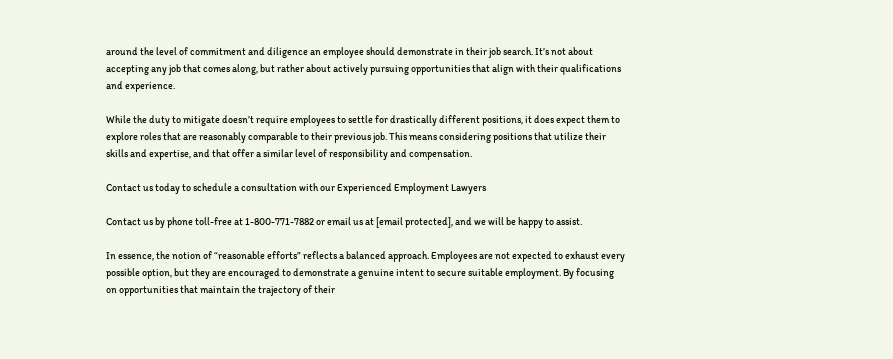around the level of commitment and diligence an employee should demonstrate in their job search. It’s not about accepting any job that comes along, but rather about actively pursuing opportunities that align with their qualifications and experience.

While the duty to mitigate doesn’t require employees to settle for drastically different positions, it does expect them to explore roles that are reasonably comparable to their previous job. This means considering positions that utilize their skills and expertise, and that offer a similar level of responsibility and compensation.

Contact us today to schedule a consultation with our Experienced Employment Lawyers

Contact us by phone toll-free at 1-800-771-7882 or email us at [email protected], and we will be happy to assist.

In essence, the notion of “reasonable efforts” reflects a balanced approach. Employees are not expected to exhaust every possible option, but they are encouraged to demonstrate a genuine intent to secure suitable employment. By focusing on opportunities that maintain the trajectory of their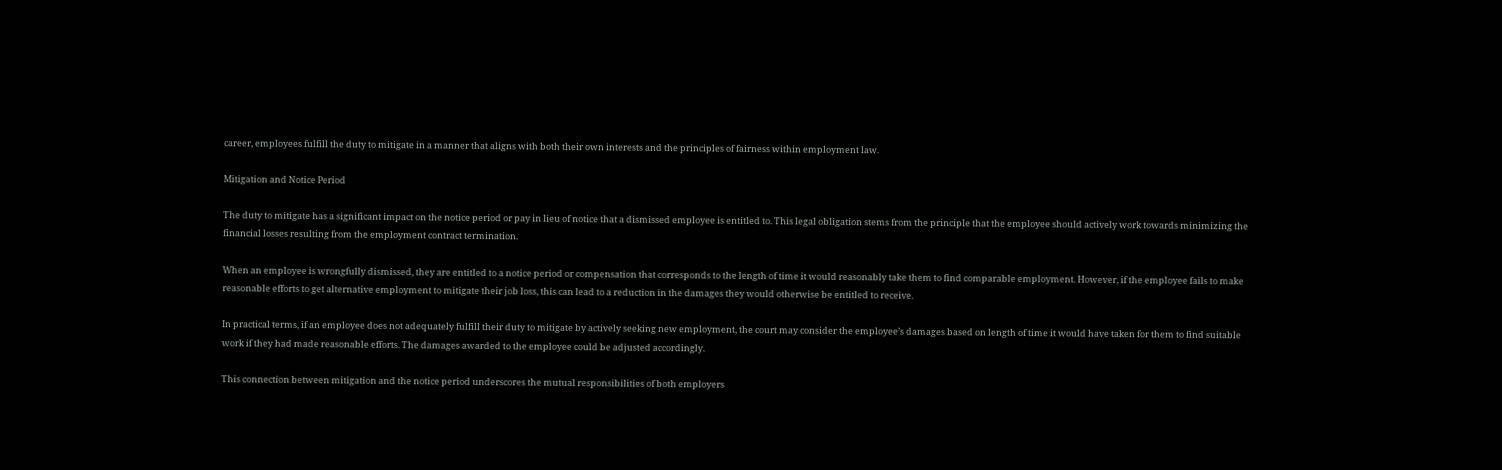career, employees fulfill the duty to mitigate in a manner that aligns with both their own interests and the principles of fairness within employment law.

Mitigation and Notice Period

The duty to mitigate has a significant impact on the notice period or pay in lieu of notice that a dismissed employee is entitled to. This legal obligation stems from the principle that the employee should actively work towards minimizing the financial losses resulting from the employment contract termination.

When an employee is wrongfully dismissed, they are entitled to a notice period or compensation that corresponds to the length of time it would reasonably take them to find comparable employment. However, if the employee fails to make reasonable efforts to get alternative employment to mitigate their job loss, this can lead to a reduction in the damages they would otherwise be entitled to receive.

In practical terms, if an employee does not adequately fulfill their duty to mitigate by actively seeking new employment, the court may consider the employee’s damages based on length of time it would have taken for them to find suitable work if they had made reasonable efforts. The damages awarded to the employee could be adjusted accordingly.

This connection between mitigation and the notice period underscores the mutual responsibilities of both employers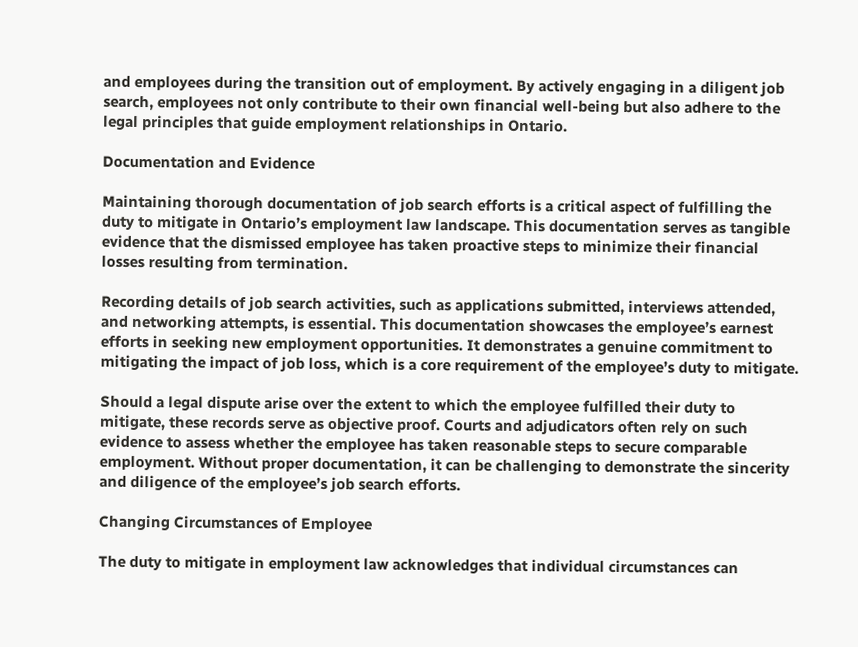and employees during the transition out of employment. By actively engaging in a diligent job search, employees not only contribute to their own financial well-being but also adhere to the legal principles that guide employment relationships in Ontario.

Documentation and Evidence

Maintaining thorough documentation of job search efforts is a critical aspect of fulfilling the duty to mitigate in Ontario’s employment law landscape. This documentation serves as tangible evidence that the dismissed employee has taken proactive steps to minimize their financial losses resulting from termination.

Recording details of job search activities, such as applications submitted, interviews attended, and networking attempts, is essential. This documentation showcases the employee’s earnest efforts in seeking new employment opportunities. It demonstrates a genuine commitment to mitigating the impact of job loss, which is a core requirement of the employee’s duty to mitigate.

Should a legal dispute arise over the extent to which the employee fulfilled their duty to mitigate, these records serve as objective proof. Courts and adjudicators often rely on such evidence to assess whether the employee has taken reasonable steps to secure comparable employment. Without proper documentation, it can be challenging to demonstrate the sincerity and diligence of the employee’s job search efforts.

Changing Circumstances of Employee

The duty to mitigate in employment law acknowledges that individual circumstances can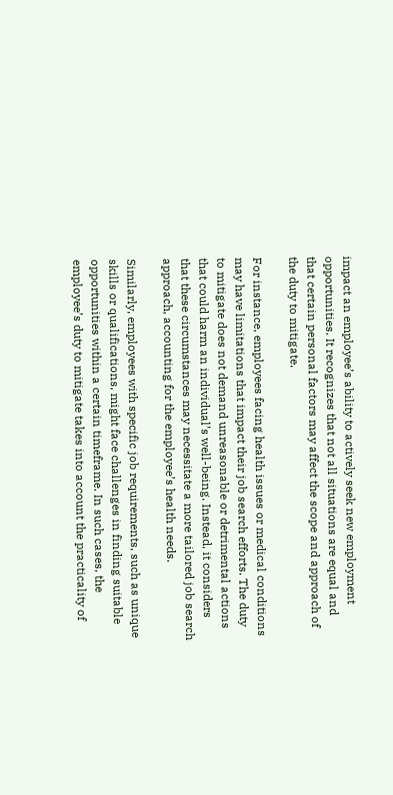impact an employee’s ability to actively seek new employment opportunities. It recognizes that not all situations are equal and that certain personal factors may affect the scope and approach of the duty to mitigate.

For instance, employees facing health issues or medical conditions may have limitations that impact their job search efforts. The duty to mitigate does not demand unreasonable or detrimental actions that could harm an individual’s well-being. Instead, it considers that these circumstances may necessitate a more tailored job search approach, accounting for the employee’s health needs.

Similarly, employees with specific job requirements, such as unique skills or qualifications, might face challenges in finding suitable opportunities within a certain timeframe. In such cases, the employee’s duty to mitigate takes into account the practicality of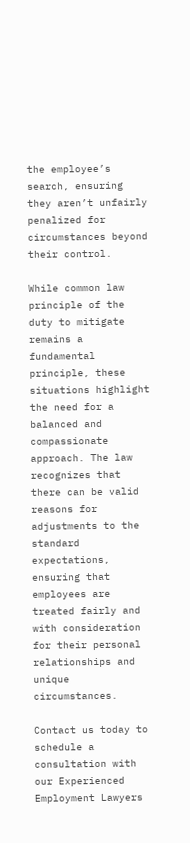the employee’s search, ensuring they aren’t unfairly penalized for circumstances beyond their control.

While common law principle of the duty to mitigate remains a fundamental principle, these situations highlight the need for a balanced and compassionate approach. The law recognizes that there can be valid reasons for adjustments to the standard expectations, ensuring that employees are treated fairly and with consideration for their personal relationships and unique circumstances.

Contact us today to schedule a consultation with our Experienced Employment Lawyers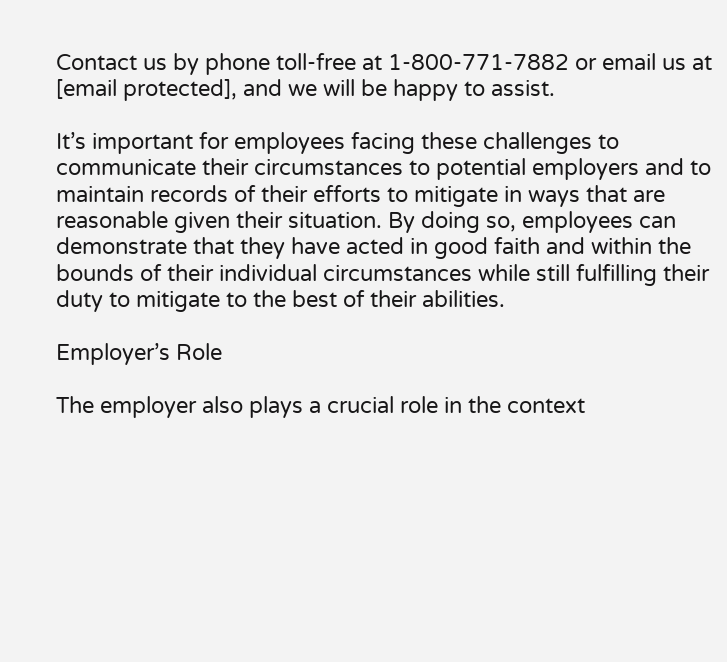Contact us by phone toll-free at 1-800-771-7882 or email us at [email protected], and we will be happy to assist.

It’s important for employees facing these challenges to communicate their circumstances to potential employers and to maintain records of their efforts to mitigate in ways that are reasonable given their situation. By doing so, employees can demonstrate that they have acted in good faith and within the bounds of their individual circumstances while still fulfilling their duty to mitigate to the best of their abilities.

Employer’s Role

The employer also plays a crucial role in the context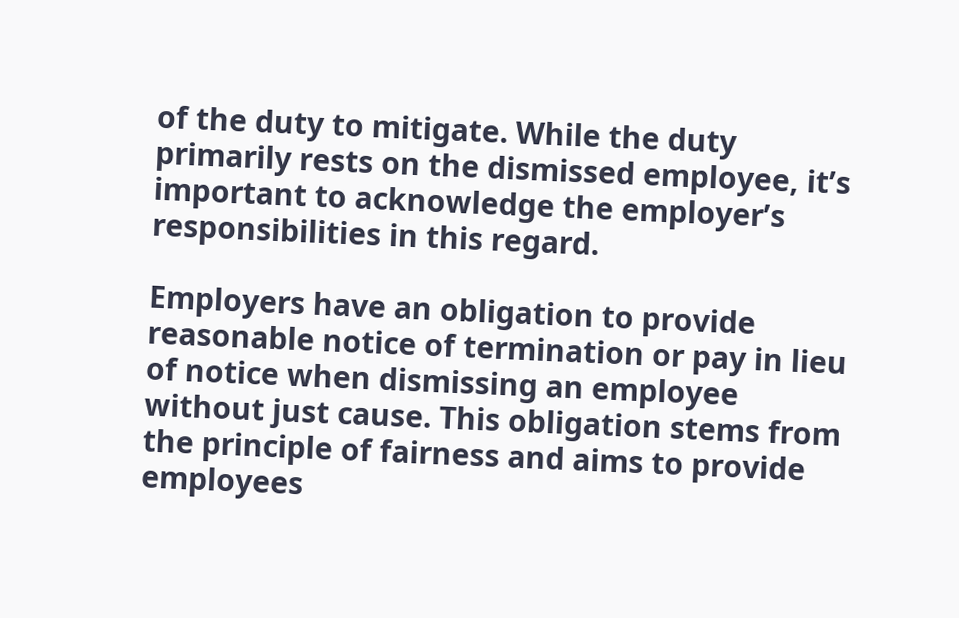of the duty to mitigate. While the duty primarily rests on the dismissed employee, it’s important to acknowledge the employer’s responsibilities in this regard.

Employers have an obligation to provide reasonable notice of termination or pay in lieu of notice when dismissing an employee without just cause. This obligation stems from the principle of fairness and aims to provide employees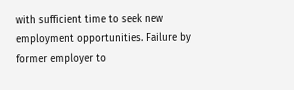with sufficient time to seek new employment opportunities. Failure by former employer to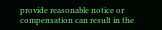provide reasonable notice or compensation can result in the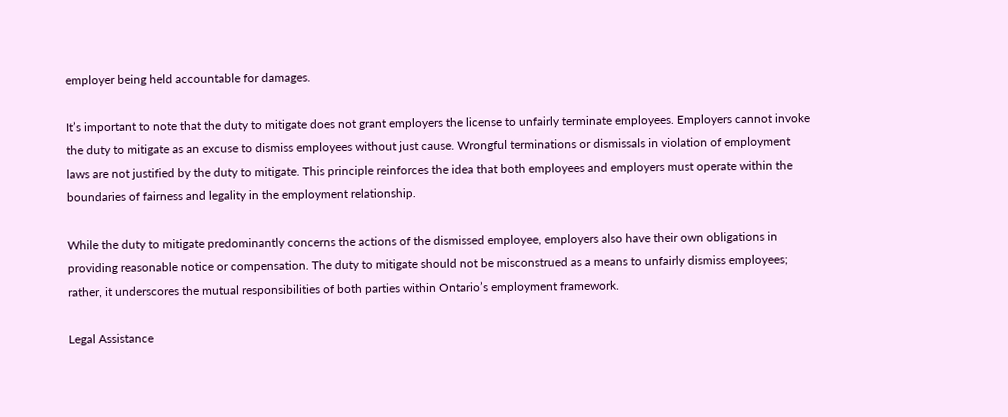employer being held accountable for damages.

It’s important to note that the duty to mitigate does not grant employers the license to unfairly terminate employees. Employers cannot invoke the duty to mitigate as an excuse to dismiss employees without just cause. Wrongful terminations or dismissals in violation of employment laws are not justified by the duty to mitigate. This principle reinforces the idea that both employees and employers must operate within the boundaries of fairness and legality in the employment relationship.

While the duty to mitigate predominantly concerns the actions of the dismissed employee, employers also have their own obligations in providing reasonable notice or compensation. The duty to mitigate should not be misconstrued as a means to unfairly dismiss employees; rather, it underscores the mutual responsibilities of both parties within Ontario’s employment framework.

Legal Assistance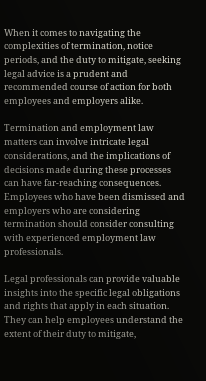When it comes to navigating the complexities of termination, notice periods, and the duty to mitigate, seeking legal advice is a prudent and recommended course of action for both employees and employers alike.

Termination and employment law matters can involve intricate legal considerations, and the implications of decisions made during these processes can have far-reaching consequences. Employees who have been dismissed and employers who are considering termination should consider consulting with experienced employment law professionals.

Legal professionals can provide valuable insights into the specific legal obligations and rights that apply in each situation. They can help employees understand the extent of their duty to mitigate,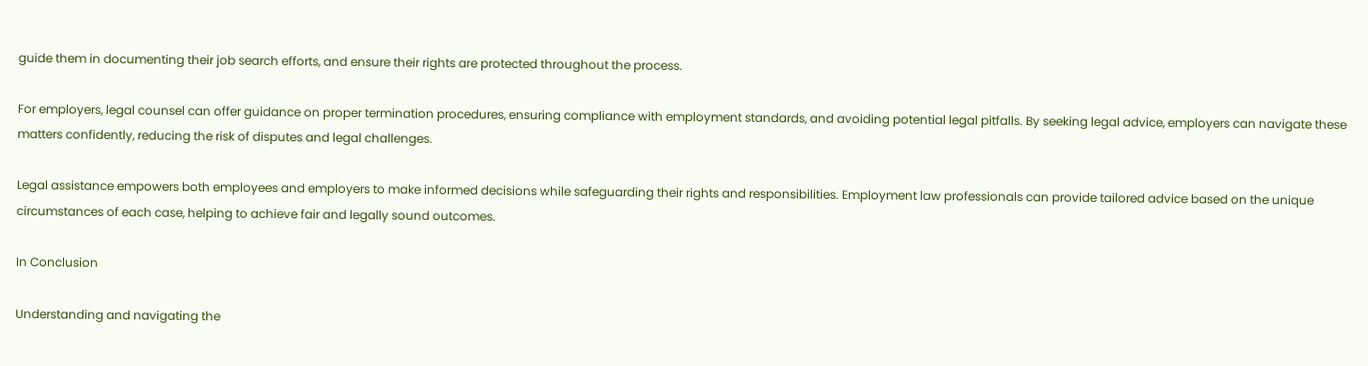guide them in documenting their job search efforts, and ensure their rights are protected throughout the process.

For employers, legal counsel can offer guidance on proper termination procedures, ensuring compliance with employment standards, and avoiding potential legal pitfalls. By seeking legal advice, employers can navigate these matters confidently, reducing the risk of disputes and legal challenges.

Legal assistance empowers both employees and employers to make informed decisions while safeguarding their rights and responsibilities. Employment law professionals can provide tailored advice based on the unique circumstances of each case, helping to achieve fair and legally sound outcomes.

In Conclusion

Understanding and navigating the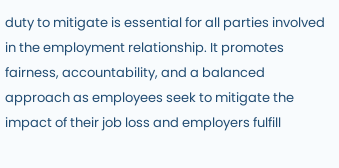duty to mitigate is essential for all parties involved in the employment relationship. It promotes fairness, accountability, and a balanced approach as employees seek to mitigate the impact of their job loss and employers fulfill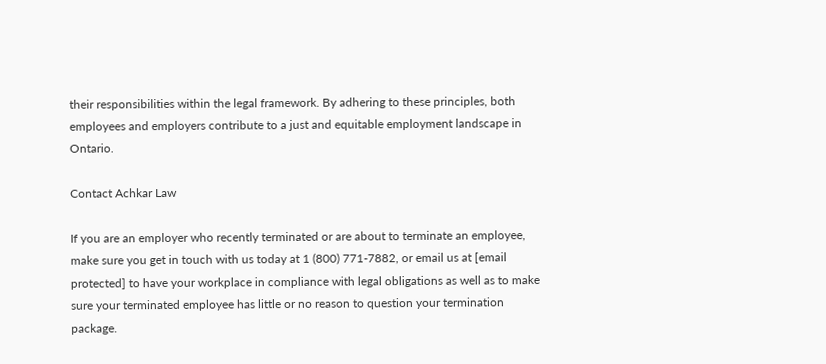their responsibilities within the legal framework. By adhering to these principles, both employees and employers contribute to a just and equitable employment landscape in Ontario.

Contact Achkar Law

If you are an employer who recently terminated or are about to terminate an employee, make sure you get in touch with us today at 1 (800) 771-7882, or email us at [email protected] to have your workplace in compliance with legal obligations as well as to make sure your terminated employee has little or no reason to question your termination package.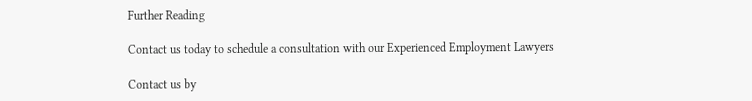Further Reading

Contact us today to schedule a consultation with our Experienced Employment Lawyers

Contact us by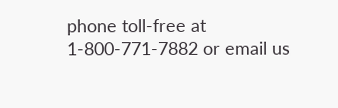phone toll-free at 1-800-771-7882 or email us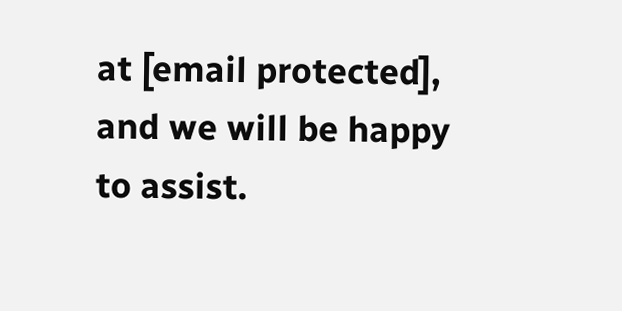at [email protected], and we will be happy to assist.